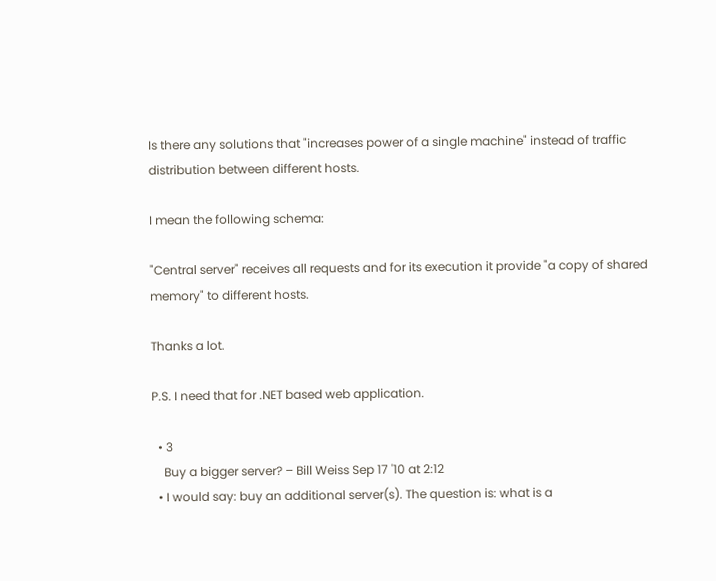Is there any solutions that "increases power of a single machine" instead of traffic distribution between different hosts.

I mean the following schema:

"Central server" receives all requests and for its execution it provide "a copy of shared memory" to different hosts.

Thanks a lot.

P.S. I need that for .NET based web application.

  • 3
    Buy a bigger server? – Bill Weiss Sep 17 '10 at 2:12
  • I would say: buy an additional server(s). The question is: what is a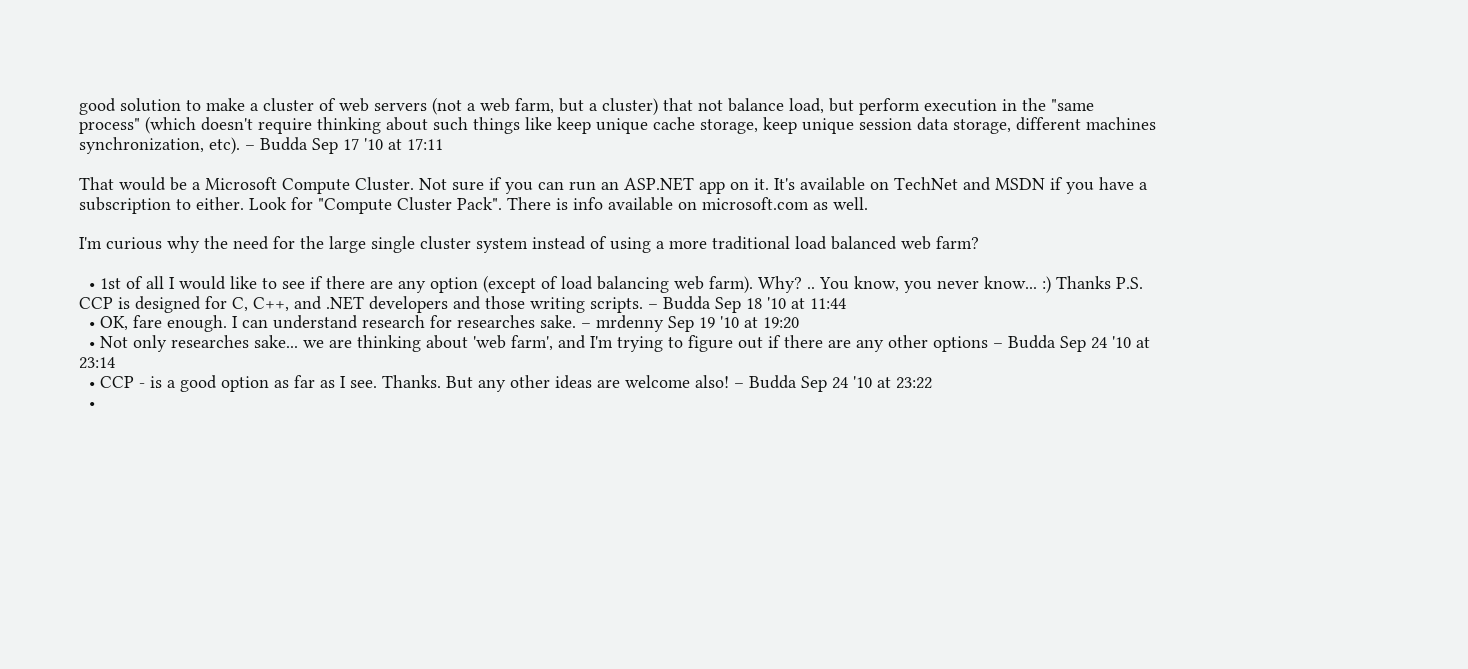good solution to make a cluster of web servers (not a web farm, but a cluster) that not balance load, but perform execution in the "same process" (which doesn't require thinking about such things like keep unique cache storage, keep unique session data storage, different machines synchronization, etc). – Budda Sep 17 '10 at 17:11

That would be a Microsoft Compute Cluster. Not sure if you can run an ASP.NET app on it. It's available on TechNet and MSDN if you have a subscription to either. Look for "Compute Cluster Pack". There is info available on microsoft.com as well.

I'm curious why the need for the large single cluster system instead of using a more traditional load balanced web farm?

  • 1st of all I would like to see if there are any option (except of load balancing web farm). Why? .. You know, you never know... :) Thanks P.S. CCP is designed for C, C++, and .NET developers and those writing scripts. – Budda Sep 18 '10 at 11:44
  • OK, fare enough. I can understand research for researches sake. – mrdenny Sep 19 '10 at 19:20
  • Not only researches sake... we are thinking about 'web farm', and I'm trying to figure out if there are any other options – Budda Sep 24 '10 at 23:14
  • CCP - is a good option as far as I see. Thanks. But any other ideas are welcome also! – Budda Sep 24 '10 at 23:22
  •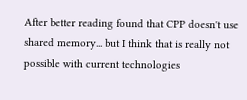After better reading found that CPP doesn't use shared memory... but I think that is really not possible with current technologies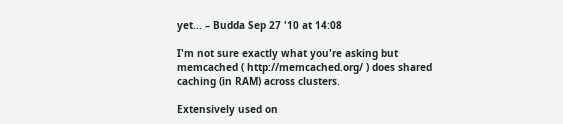yet... – Budda Sep 27 '10 at 14:08

I'm not sure exactly what you're asking but memcached ( http://memcached.org/ ) does shared caching (in RAM) across clusters.

Extensively used on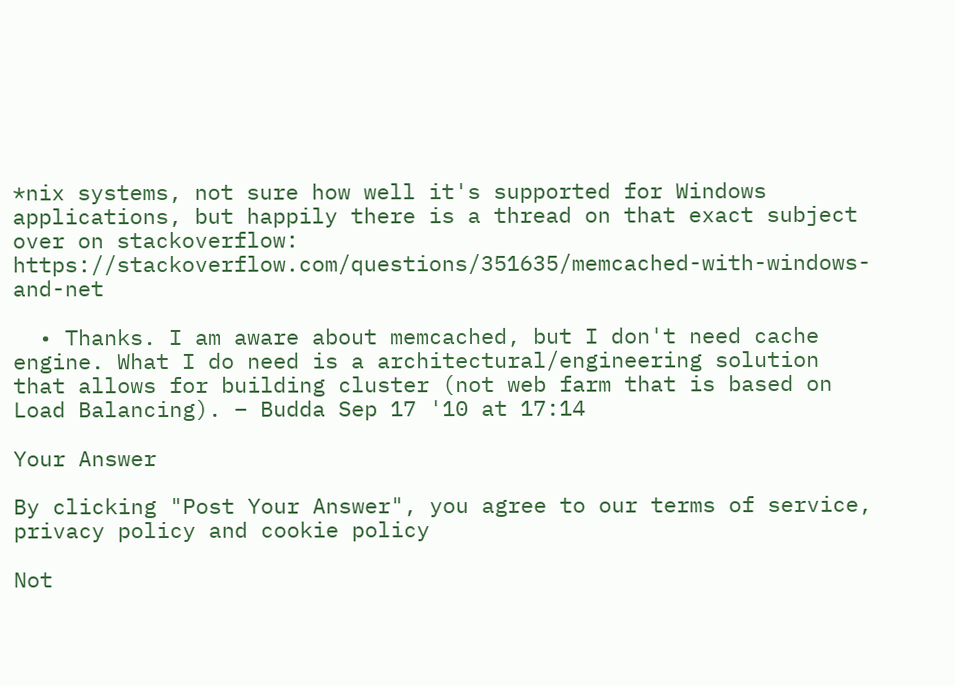*nix systems, not sure how well it's supported for Windows applications, but happily there is a thread on that exact subject over on stackoverflow: https://stackoverflow.com/questions/351635/memcached-with-windows-and-net

  • Thanks. I am aware about memcached, but I don't need cache engine. What I do need is a architectural/engineering solution that allows for building cluster (not web farm that is based on Load Balancing). – Budda Sep 17 '10 at 17:14

Your Answer

By clicking "Post Your Answer", you agree to our terms of service, privacy policy and cookie policy

Not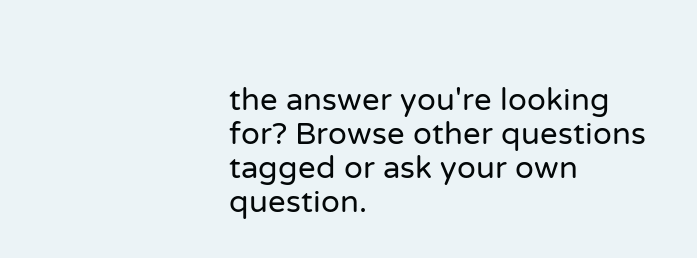the answer you're looking for? Browse other questions tagged or ask your own question.